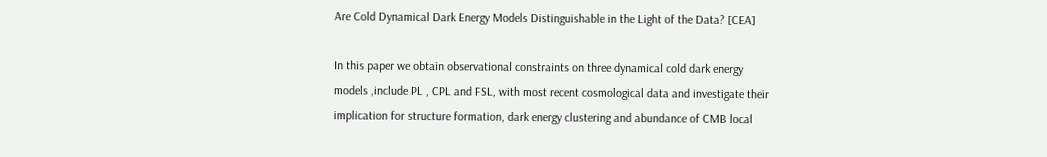Are Cold Dynamical Dark Energy Models Distinguishable in the Light of the Data? [CEA]

In this paper we obtain observational constraints on three dynamical cold dark energy models ,include PL , CPL and FSL, with most recent cosmological data and investigate their implication for structure formation, dark energy clustering and abundance of CMB local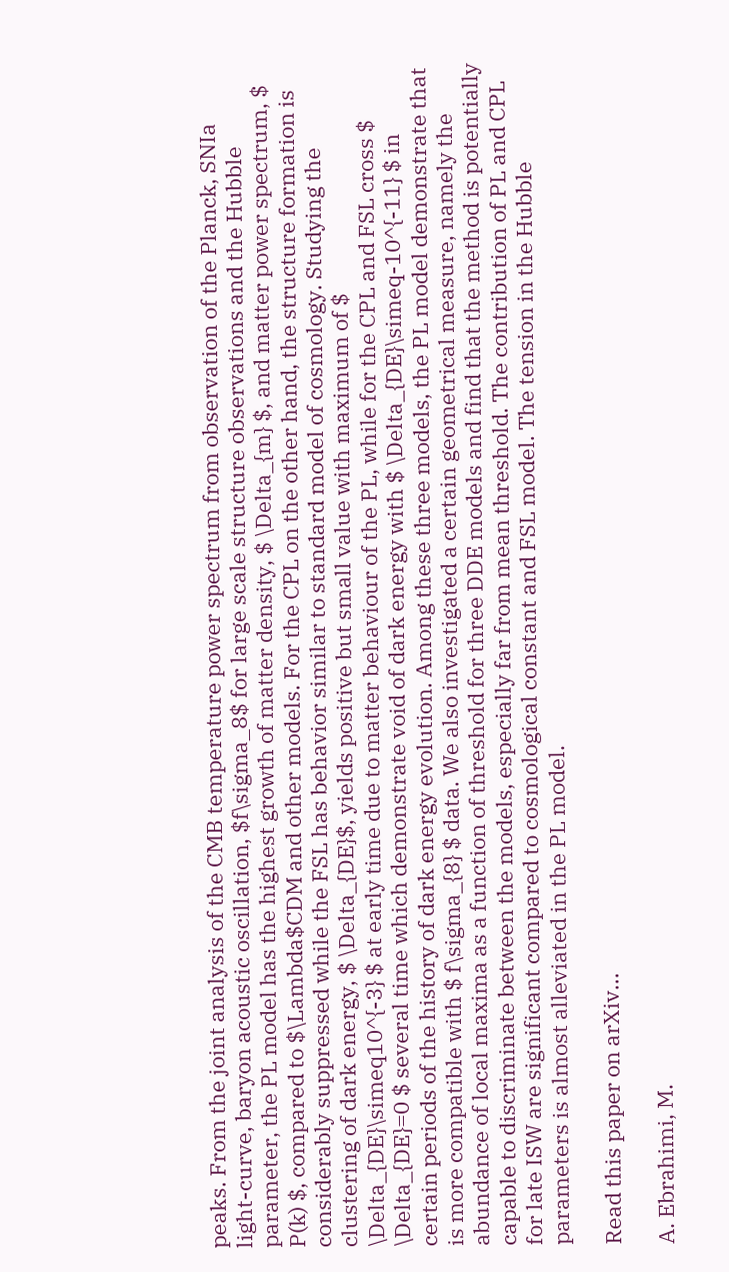peaks. From the joint analysis of the CMB temperature power spectrum from observation of the Planck, SNIa light-curve, baryon acoustic oscillation, $f\sigma_8$ for large scale structure observations and the Hubble parameter, the PL model has the highest growth of matter density, $ \Delta_{m} $, and matter power spectrum, $ P(k) $, compared to $\Lambda$CDM and other models. For the CPL on the other hand, the structure formation is considerably suppressed while the FSL has behavior similar to standard model of cosmology. Studying the clustering of dark energy, $ \Delta_{DE}$, yields positive but small value with maximum of $ \Delta_{DE}\simeq10^{-3} $ at early time due to matter behaviour of the PL, while for the CPL and FSL cross $ \Delta_{DE}=0 $ several time which demonstrate void of dark energy with $ \Delta_{DE}\simeq-10^{-11} $ in certain periods of the history of dark energy evolution. Among these three models, the PL model demonstrate that is more compatible with $ f\sigma_{8} $ data. We also investigated a certain geometrical measure, namely the abundance of local maxima as a function of threshold for three DDE models and find that the method is potentially capable to discriminate between the models, especially far from mean threshold. The contribution of PL and CPL for late ISW are significant compared to cosmological constant and FSL model. The tension in the Hubble parameters is almost alleviated in the PL model.

Read this paper on arXiv…

A. Ebrahimi, M.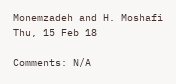Monemzadeh and H. Moshafi
Thu, 15 Feb 18

Comments: N/A